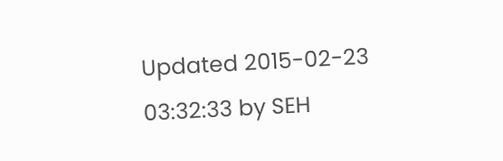Updated 2015-02-23 03:32:33 by SEH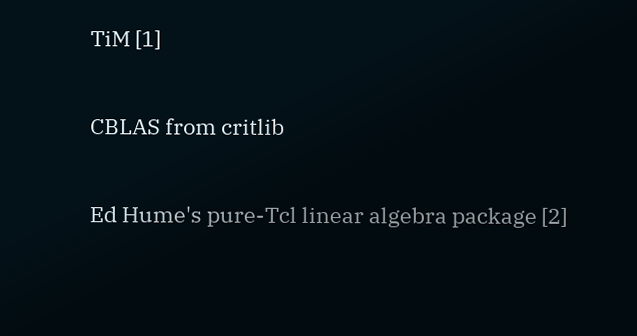TiM [1]

CBLAS from critlib

Ed Hume's pure-Tcl linear algebra package [2]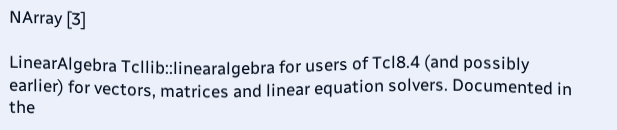NArray [3]

LinearAlgebra Tcllib::linearalgebra for users of Tcl8.4 (and possibly earlier) for vectors, matrices and linear equation solvers. Documented in the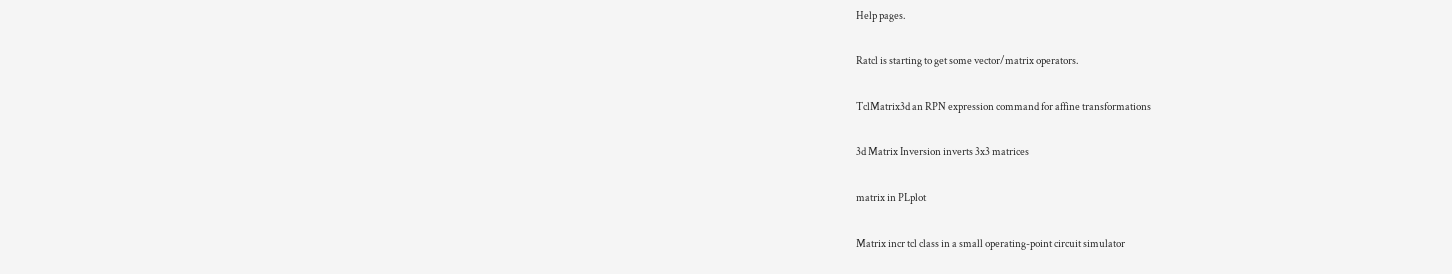Help pages.

Ratcl is starting to get some vector/matrix operators.

TclMatrix3d an RPN expression command for affine transformations

3d Matrix Inversion inverts 3x3 matrices

matrix in PLplot

Matrix incr tcl class in a small operating-point circuit simulator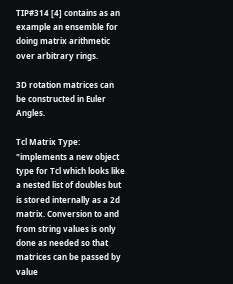TIP#314 [4] contains as an example an ensemble for doing matrix arithmetic over arbitrary rings.

3D rotation matrices can be constructed in Euler Angles.

Tcl Matrix Type: "implements a new object type for Tcl which looks like a nested list of doubles but is stored internally as a 2d matrix. Conversion to and from string values is only done as needed so that matrices can be passed by value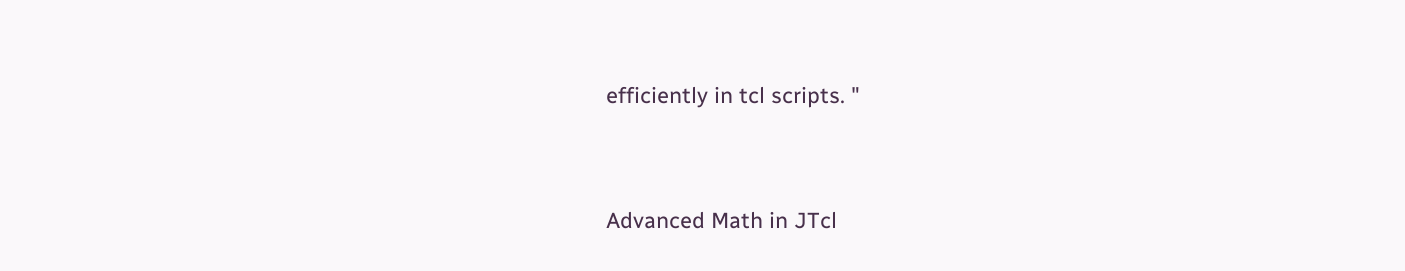efficiently in tcl scripts. "


Advanced Math in JTcl